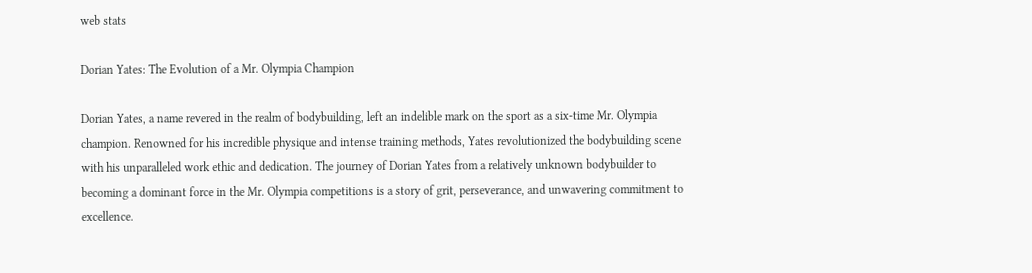web stats

Dorian Yates: The Evolution of a Mr. Olympia Champion

Dorian Yates, a name revered in the realm of bodybuilding, left an indelible mark on the sport as a six-time Mr. Olympia champion. Renowned for his incredible physique and intense training methods, Yates revolutionized the bodybuilding scene with his unparalleled work ethic and dedication. The journey of Dorian Yates from a relatively unknown bodybuilder to becoming a dominant force in the Mr. Olympia competitions is a story of grit, perseverance, and unwavering commitment to excellence.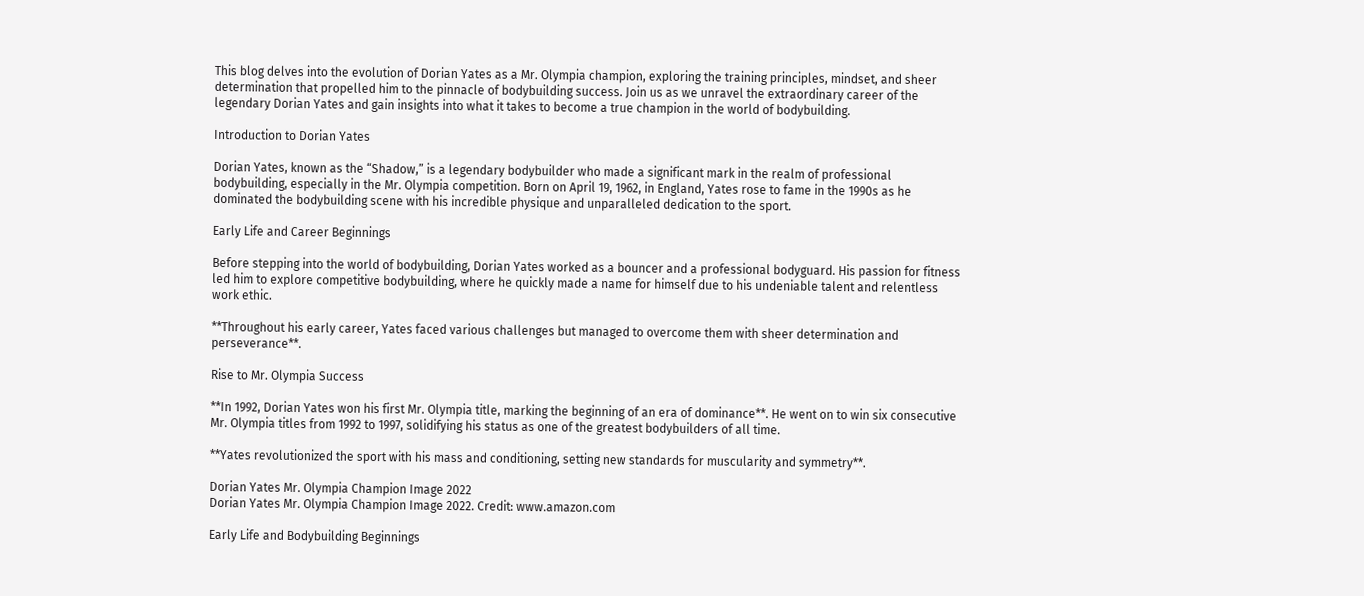This blog delves into the evolution of Dorian Yates as a Mr. Olympia champion, exploring the training principles, mindset, and sheer determination that propelled him to the pinnacle of bodybuilding success. Join us as we unravel the extraordinary career of the legendary Dorian Yates and gain insights into what it takes to become a true champion in the world of bodybuilding.

Introduction to Dorian Yates

Dorian Yates, known as the “Shadow,” is a legendary bodybuilder who made a significant mark in the realm of professional bodybuilding, especially in the Mr. Olympia competition. Born on April 19, 1962, in England, Yates rose to fame in the 1990s as he dominated the bodybuilding scene with his incredible physique and unparalleled dedication to the sport.

Early Life and Career Beginnings

Before stepping into the world of bodybuilding, Dorian Yates worked as a bouncer and a professional bodyguard. His passion for fitness led him to explore competitive bodybuilding, where he quickly made a name for himself due to his undeniable talent and relentless work ethic.

**Throughout his early career, Yates faced various challenges but managed to overcome them with sheer determination and perseverance**.

Rise to Mr. Olympia Success

**In 1992, Dorian Yates won his first Mr. Olympia title, marking the beginning of an era of dominance**. He went on to win six consecutive Mr. Olympia titles from 1992 to 1997, solidifying his status as one of the greatest bodybuilders of all time.

**Yates revolutionized the sport with his mass and conditioning, setting new standards for muscularity and symmetry**.

Dorian Yates Mr. Olympia Champion Image 2022
Dorian Yates Mr. Olympia Champion Image 2022. Credit: www.amazon.com

Early Life and Bodybuilding Beginnings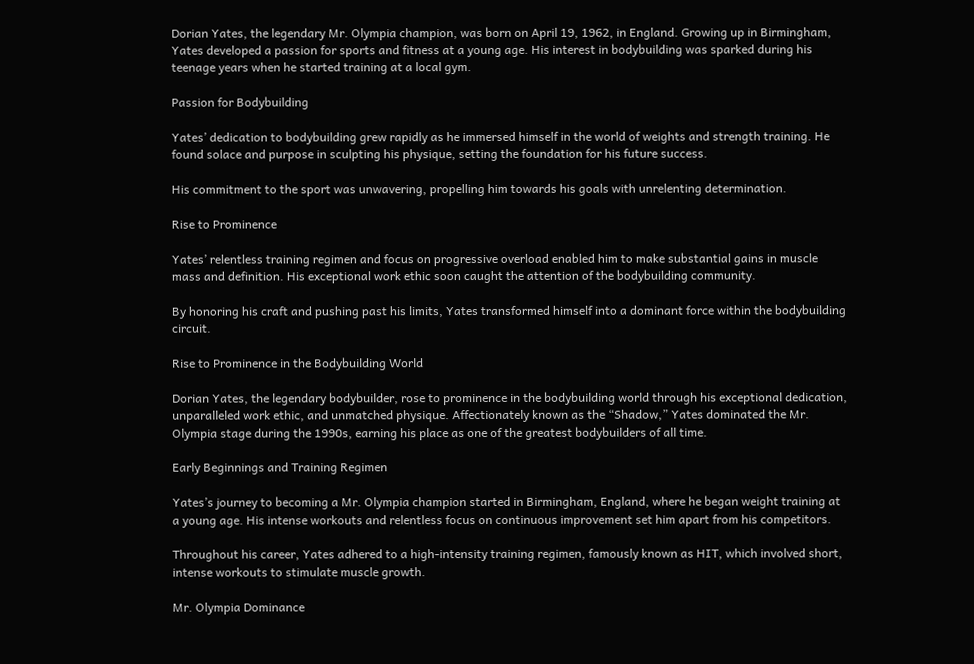Dorian Yates, the legendary Mr. Olympia champion, was born on April 19, 1962, in England. Growing up in Birmingham, Yates developed a passion for sports and fitness at a young age. His interest in bodybuilding was sparked during his teenage years when he started training at a local gym.

Passion for Bodybuilding

Yates’ dedication to bodybuilding grew rapidly as he immersed himself in the world of weights and strength training. He found solace and purpose in sculpting his physique, setting the foundation for his future success.

His commitment to the sport was unwavering, propelling him towards his goals with unrelenting determination.

Rise to Prominence

Yates’ relentless training regimen and focus on progressive overload enabled him to make substantial gains in muscle mass and definition. His exceptional work ethic soon caught the attention of the bodybuilding community.

By honoring his craft and pushing past his limits, Yates transformed himself into a dominant force within the bodybuilding circuit.

Rise to Prominence in the Bodybuilding World

Dorian Yates, the legendary bodybuilder, rose to prominence in the bodybuilding world through his exceptional dedication, unparalleled work ethic, and unmatched physique. Affectionately known as the “Shadow,” Yates dominated the Mr. Olympia stage during the 1990s, earning his place as one of the greatest bodybuilders of all time.

Early Beginnings and Training Regimen

Yates’s journey to becoming a Mr. Olympia champion started in Birmingham, England, where he began weight training at a young age. His intense workouts and relentless focus on continuous improvement set him apart from his competitors.

Throughout his career, Yates adhered to a high-intensity training regimen, famously known as HIT, which involved short, intense workouts to stimulate muscle growth.

Mr. Olympia Dominance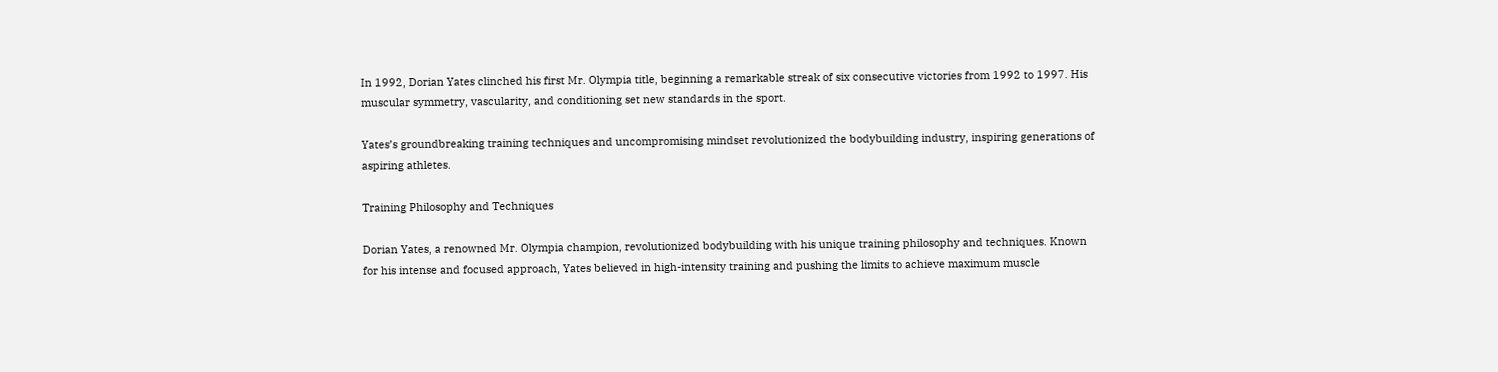In 1992, Dorian Yates clinched his first Mr. Olympia title, beginning a remarkable streak of six consecutive victories from 1992 to 1997. His muscular symmetry, vascularity, and conditioning set new standards in the sport.

Yates’s groundbreaking training techniques and uncompromising mindset revolutionized the bodybuilding industry, inspiring generations of aspiring athletes.

Training Philosophy and Techniques

Dorian Yates, a renowned Mr. Olympia champion, revolutionized bodybuilding with his unique training philosophy and techniques. Known for his intense and focused approach, Yates believed in high-intensity training and pushing the limits to achieve maximum muscle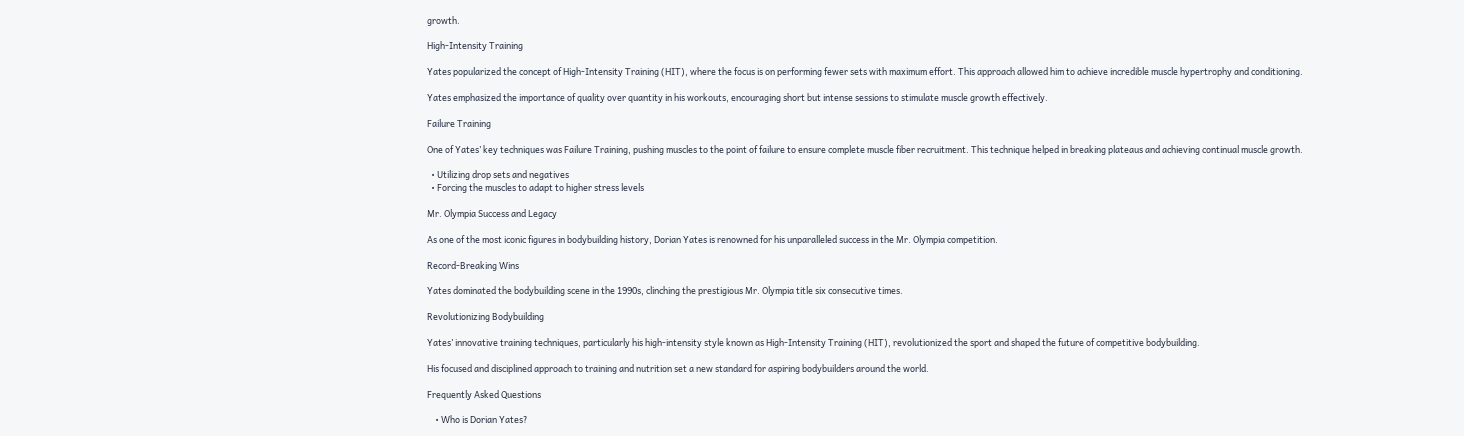growth.

High-Intensity Training

Yates popularized the concept of High-Intensity Training (HIT), where the focus is on performing fewer sets with maximum effort. This approach allowed him to achieve incredible muscle hypertrophy and conditioning.

Yates emphasized the importance of quality over quantity in his workouts, encouraging short but intense sessions to stimulate muscle growth effectively.

Failure Training

One of Yates’ key techniques was Failure Training, pushing muscles to the point of failure to ensure complete muscle fiber recruitment. This technique helped in breaking plateaus and achieving continual muscle growth.

  • Utilizing drop sets and negatives
  • Forcing the muscles to adapt to higher stress levels

Mr. Olympia Success and Legacy

As one of the most iconic figures in bodybuilding history, Dorian Yates is renowned for his unparalleled success in the Mr. Olympia competition.

Record-Breaking Wins

Yates dominated the bodybuilding scene in the 1990s, clinching the prestigious Mr. Olympia title six consecutive times.

Revolutionizing Bodybuilding

Yates’ innovative training techniques, particularly his high-intensity style known as High-Intensity Training (HIT), revolutionized the sport and shaped the future of competitive bodybuilding.

His focused and disciplined approach to training and nutrition set a new standard for aspiring bodybuilders around the world.

Frequently Asked Questions

    • Who is Dorian Yates?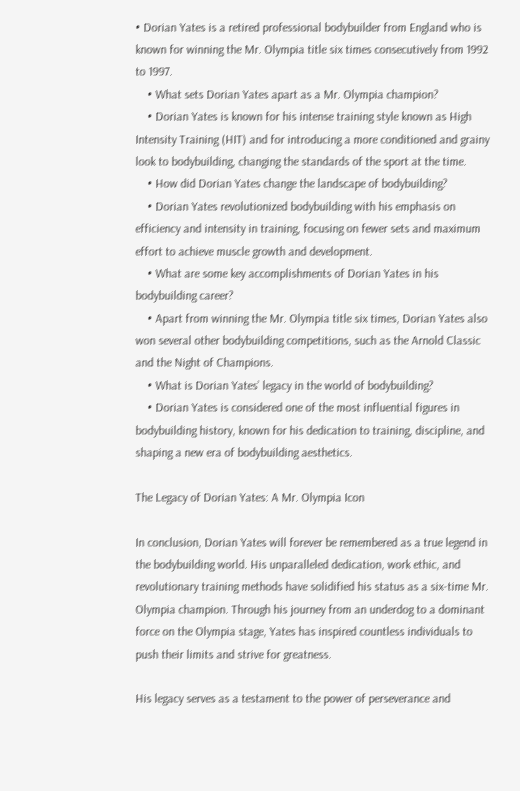• Dorian Yates is a retired professional bodybuilder from England who is known for winning the Mr. Olympia title six times consecutively from 1992 to 1997.
    • What sets Dorian Yates apart as a Mr. Olympia champion?
    • Dorian Yates is known for his intense training style known as High Intensity Training (HIT) and for introducing a more conditioned and grainy look to bodybuilding, changing the standards of the sport at the time.
    • How did Dorian Yates change the landscape of bodybuilding?
    • Dorian Yates revolutionized bodybuilding with his emphasis on efficiency and intensity in training, focusing on fewer sets and maximum effort to achieve muscle growth and development.
    • What are some key accomplishments of Dorian Yates in his bodybuilding career?
    • Apart from winning the Mr. Olympia title six times, Dorian Yates also won several other bodybuilding competitions, such as the Arnold Classic and the Night of Champions.
    • What is Dorian Yates’ legacy in the world of bodybuilding?
    • Dorian Yates is considered one of the most influential figures in bodybuilding history, known for his dedication to training, discipline, and shaping a new era of bodybuilding aesthetics.

The Legacy of Dorian Yates: A Mr. Olympia Icon

In conclusion, Dorian Yates will forever be remembered as a true legend in the bodybuilding world. His unparalleled dedication, work ethic, and revolutionary training methods have solidified his status as a six-time Mr. Olympia champion. Through his journey from an underdog to a dominant force on the Olympia stage, Yates has inspired countless individuals to push their limits and strive for greatness.

His legacy serves as a testament to the power of perseverance and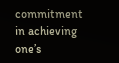commitment in achieving one’s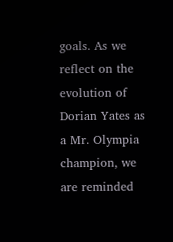goals. As we reflect on the evolution of Dorian Yates as a Mr. Olympia champion, we are reminded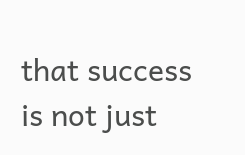that success is not just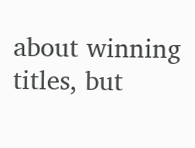about winning titles, but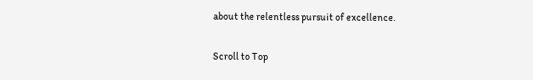about the relentless pursuit of excellence.

Scroll to Top